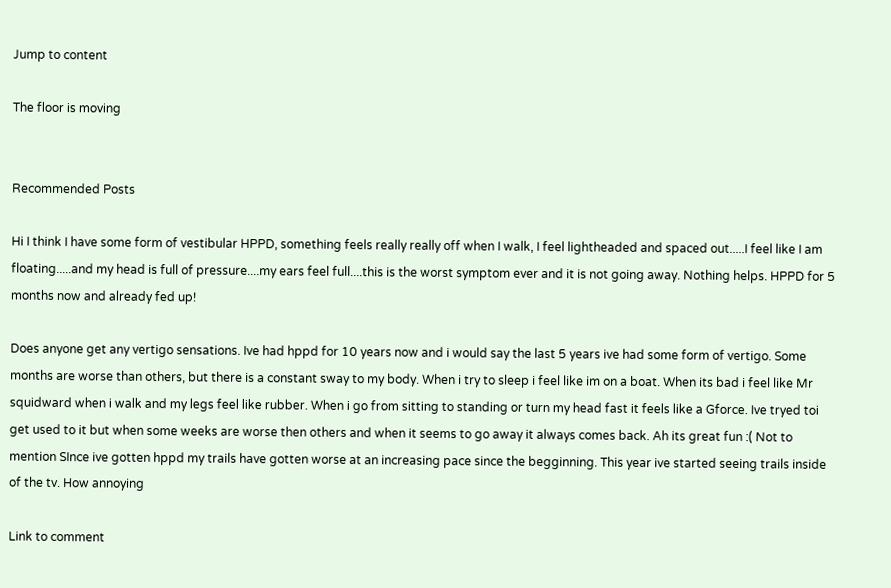Jump to content

The floor is moving


Recommended Posts

Hi I think I have some form of vestibular HPPD, something feels really really off when I walk, I feel lightheaded and spaced out.....I feel like I am floating.....and my head is full of pressure....my ears feel full....this is the worst symptom ever and it is not going away. Nothing helps. HPPD for 5 months now and already fed up!

Does anyone get any vertigo sensations. Ive had hppd for 10 years now and i would say the last 5 years ive had some form of vertigo. Some months are worse than others, but there is a constant sway to my body. When i try to sleep i feel like im on a boat. When its bad i feel like Mr squidward when i walk and my legs feel like rubber. When i go from sitting to standing or turn my head fast it feels like a Gforce. Ive tryed toi get used to it but when some weeks are worse then others and when it seems to go away it always comes back. Ah its great fun :( Not to mention SInce ive gotten hppd my trails have gotten worse at an increasing pace since the begginning. This year ive started seeing trails inside of the tv. How annoying

Link to comment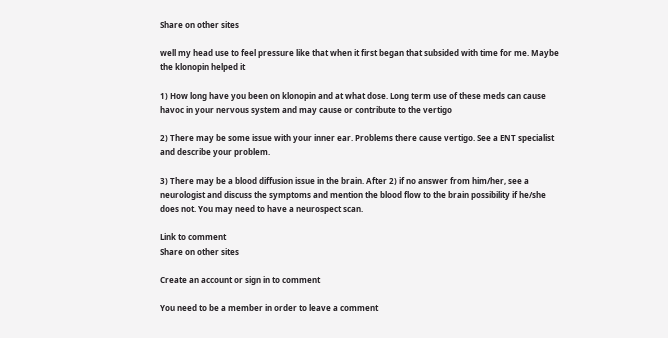Share on other sites

well my head use to feel pressure like that when it first began that subsided with time for me. Maybe the klonopin helped it

1) How long have you been on klonopin and at what dose. Long term use of these meds can cause havoc in your nervous system and may cause or contribute to the vertigo

2) There may be some issue with your inner ear. Problems there cause vertigo. See a ENT specialist and describe your problem.

3) There may be a blood diffusion issue in the brain. After 2) if no answer from him/her, see a neurologist and discuss the symptoms and mention the blood flow to the brain possibility if he/she does not. You may need to have a neurospect scan.

Link to comment
Share on other sites

Create an account or sign in to comment

You need to be a member in order to leave a comment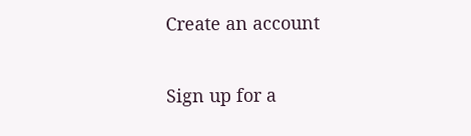Create an account

Sign up for a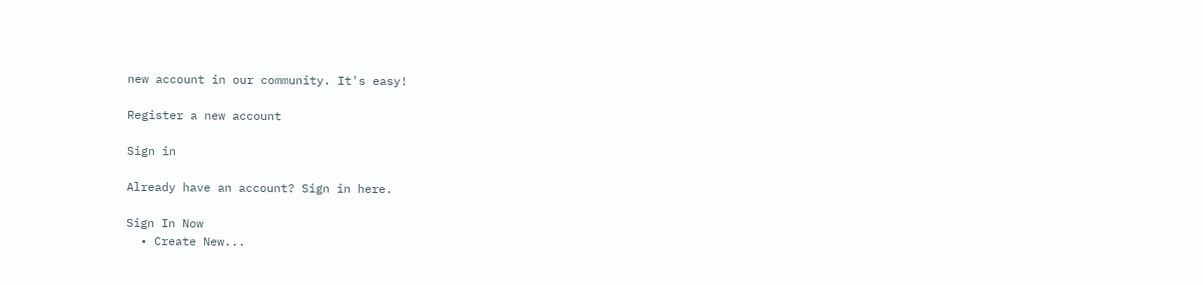new account in our community. It's easy!

Register a new account

Sign in

Already have an account? Sign in here.

Sign In Now
  • Create New...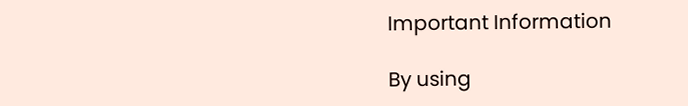Important Information

By using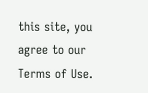this site, you agree to our Terms of Use.